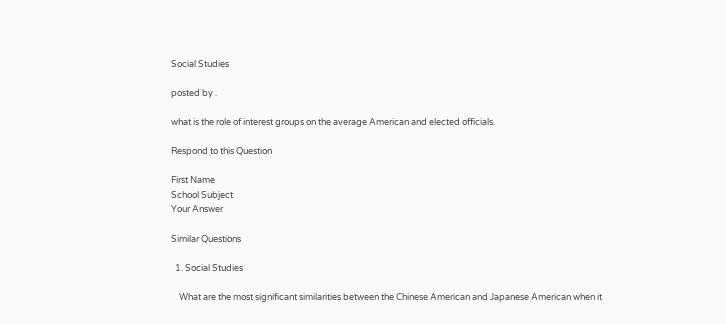Social Studies

posted by .

what is the role of interest groups on the average American and elected officials.

Respond to this Question

First Name
School Subject
Your Answer

Similar Questions

  1. Social Studies

    What are the most significant similarities between the Chinese American and Japanese American when it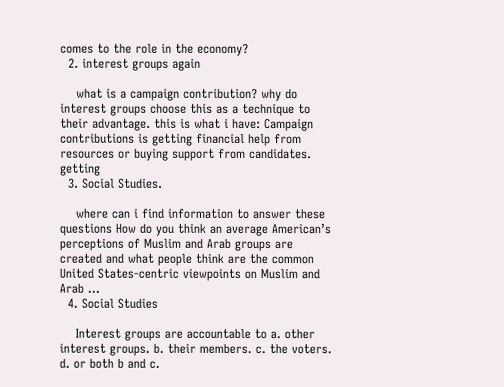comes to the role in the economy?
  2. interest groups again

    what is a campaign contribution? why do interest groups choose this as a technique to their advantage. this is what i have: Campaign contributions is getting financial help from resources or buying support from candidates. getting
  3. Social Studies.

    where can i find information to answer these questions How do you think an average American’s perceptions of Muslim and Arab groups are created and what people think are the common United States-centric viewpoints on Muslim and Arab …
  4. Social Studies

    Interest groups are accountable to a. other interest groups. b. their members. c. the voters. d. or both b and c.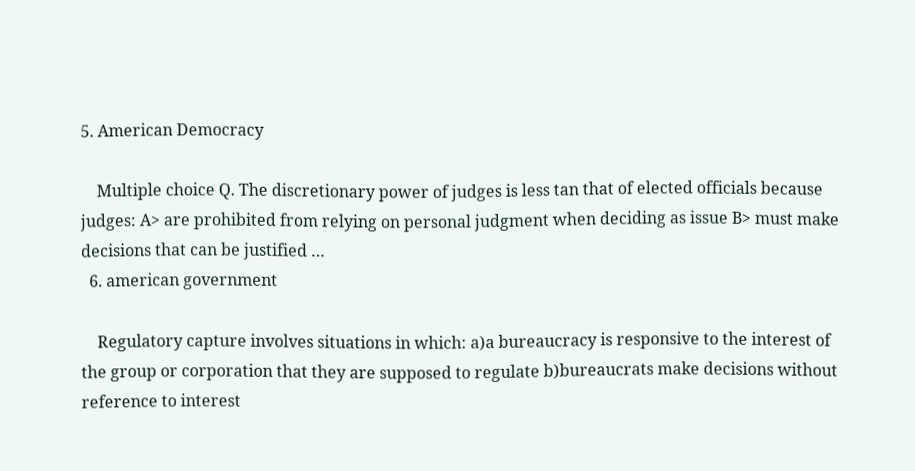5. American Democracy

    Multiple choice Q. The discretionary power of judges is less tan that of elected officials because judges: A> are prohibited from relying on personal judgment when deciding as issue B> must make decisions that can be justified …
  6. american government

    Regulatory capture involves situations in which: a)a bureaucracy is responsive to the interest of the group or corporation that they are supposed to regulate b)bureaucrats make decisions without reference to interest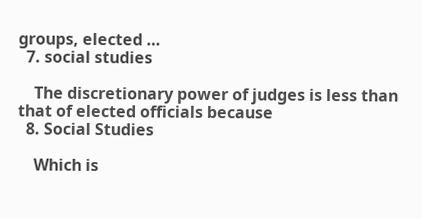groups, elected …
  7. social studies

    The discretionary power of judges is less than that of elected officials because
  8. Social Studies

    Which is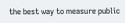the best way to measure public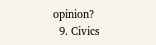opinion?
  9. Civics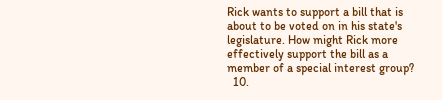Rick wants to support a bill that is about to be voted on in his state's legislature. How might Rick more effectively support the bill as a member of a special interest group?
  10.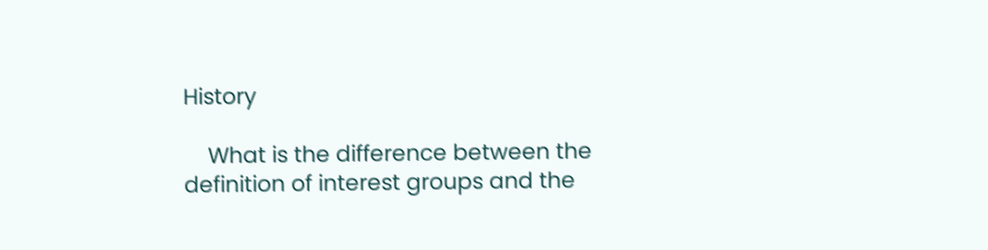History

    What is the difference between the definition of interest groups and the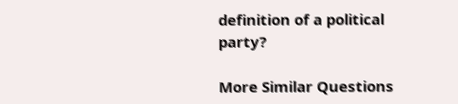definition of a political party?

More Similar Questions